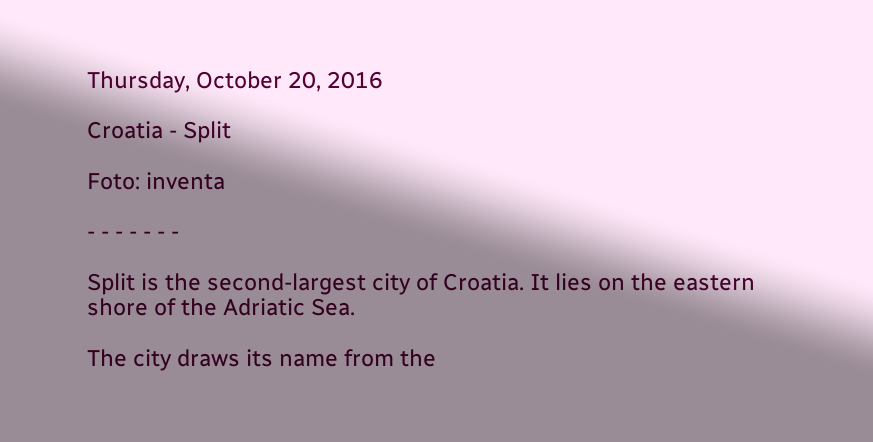Thursday, October 20, 2016

Croatia - Split

Foto: inventa

- - - - - - -

Split is the second-largest city of Croatia. It lies on the eastern shore of the Adriatic Sea.

The city draws its name from the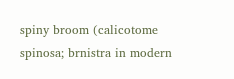spiny broom (calicotome spinosa; brnistra in modern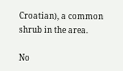Croatian), a common shrub in the area.

No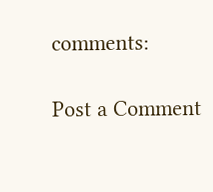comments:

Post a Comment